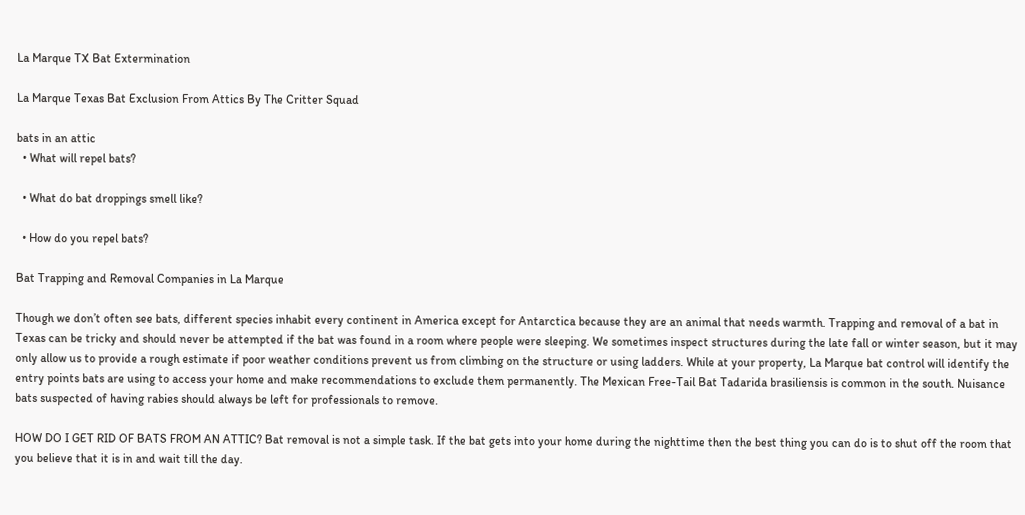La Marque TX Bat Extermination

La Marque Texas Bat Exclusion From Attics By The Critter Squad

bats in an attic
  • What will repel bats?

  • What do bat droppings smell like?

  • How do you repel bats?

Bat Trapping and Removal Companies in La Marque

Though we don’t often see bats, different species inhabit every continent in America except for Antarctica because they are an animal that needs warmth. Trapping and removal of a bat in Texas can be tricky and should never be attempted if the bat was found in a room where people were sleeping. We sometimes inspect structures during the late fall or winter season, but it may only allow us to provide a rough estimate if poor weather conditions prevent us from climbing on the structure or using ladders. While at your property, La Marque bat control will identify the entry points bats are using to access your home and make recommendations to exclude them permanently. The Mexican Free-Tail Bat Tadarida brasiliensis is common in the south. Nuisance bats suspected of having rabies should always be left for professionals to remove.

HOW DO I GET RID OF BATS FROM AN ATTIC? Bat removal is not a simple task. If the bat gets into your home during the nighttime then the best thing you can do is to shut off the room that you believe that it is in and wait till the day.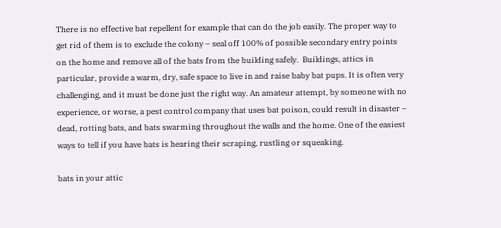There is no effective bat repellent for example that can do the job easily. The proper way to get rid of them is to exclude the colony – seal off 100% of possible secondary entry points on the home and remove all of the bats from the building safely.  Buildings, attics in particular, provide a warm, dry, safe space to live in and raise baby bat pups. It is often very challenging, and it must be done just the right way. An amateur attempt, by someone with no experience, or worse, a pest control company that uses bat poison, could result in disaster – dead, rotting bats, and bats swarming throughout the walls and the home. One of the easiest ways to tell if you have bats is hearing their scraping, rustling or squeaking.

bats in your attic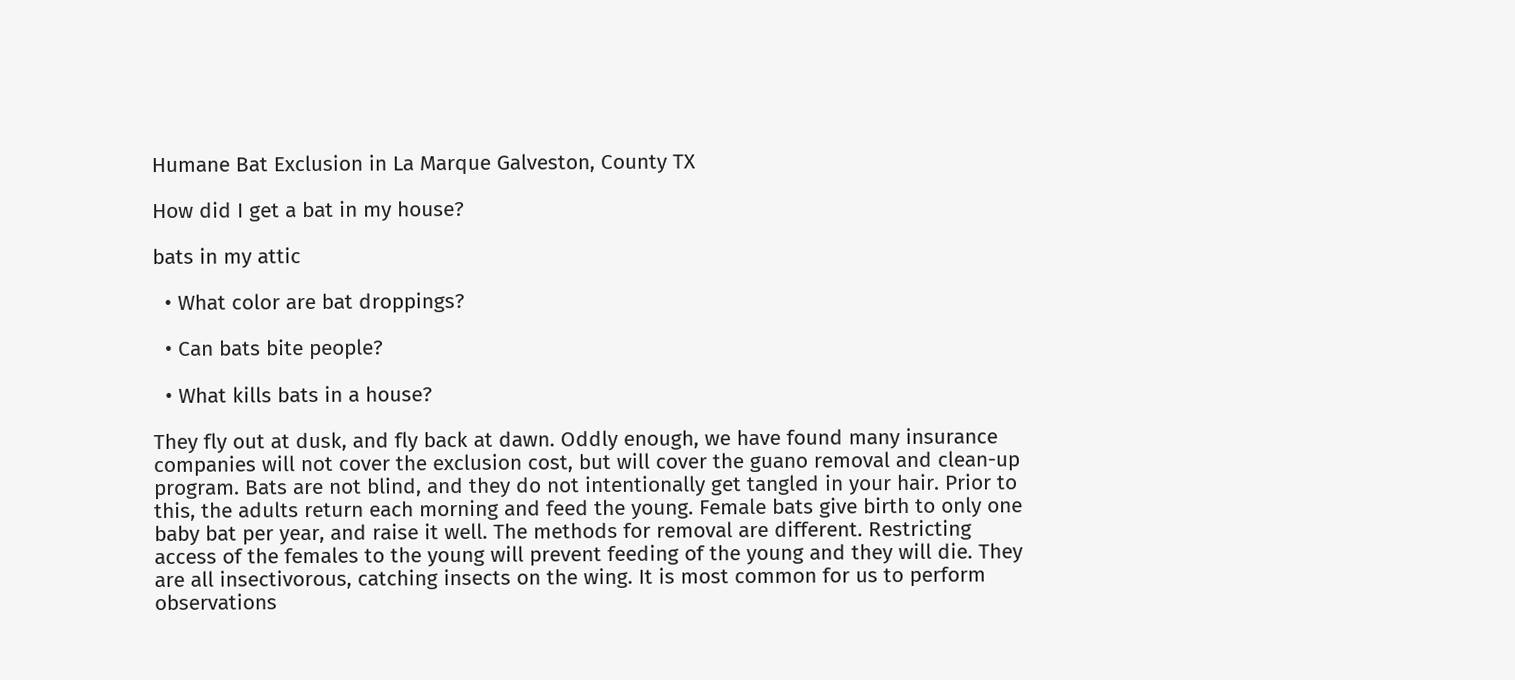Humane Bat Exclusion in La Marque Galveston, County TX

How did I get a bat in my house?

bats in my attic

  • What color are bat droppings?

  • Can bats bite people?

  • What kills bats in a house?

They fly out at dusk, and fly back at dawn. Oddly enough, we have found many insurance companies will not cover the exclusion cost, but will cover the guano removal and clean-up program. Bats are not blind, and they do not intentionally get tangled in your hair. Prior to this, the adults return each morning and feed the young. Female bats give birth to only one baby bat per year, and raise it well. The methods for removal are different. Restricting access of the females to the young will prevent feeding of the young and they will die. They are all insectivorous, catching insects on the wing. It is most common for us to perform observations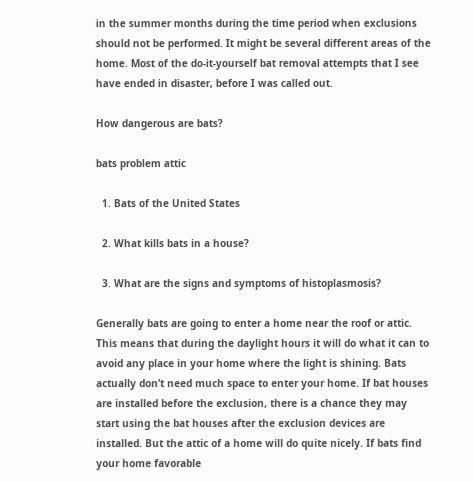in the summer months during the time period when exclusions should not be performed. It might be several different areas of the home. Most of the do-it-yourself bat removal attempts that I see have ended in disaster, before I was called out.

How dangerous are bats?

bats problem attic

  1. Bats of the United States

  2. What kills bats in a house?

  3. What are the signs and symptoms of histoplasmosis?

Generally bats are going to enter a home near the roof or attic. This means that during the daylight hours it will do what it can to avoid any place in your home where the light is shining. Bats actually don’t need much space to enter your home. If bat houses are installed before the exclusion, there is a chance they may start using the bat houses after the exclusion devices are installed. But the attic of a home will do quite nicely. If bats find your home favorable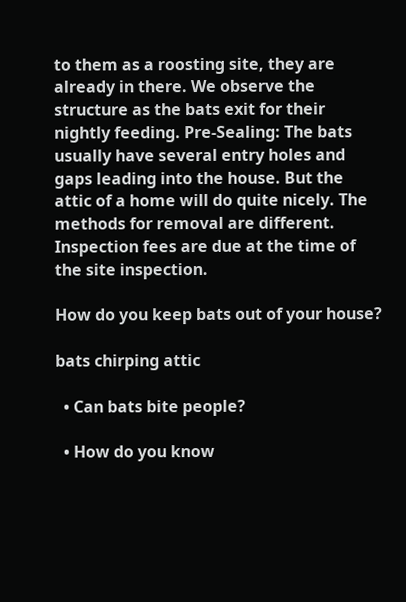to them as a roosting site, they are already in there. We observe the structure as the bats exit for their nightly feeding. Pre-Sealing: The bats usually have several entry holes and gaps leading into the house. But the attic of a home will do quite nicely. The methods for removal are different. Inspection fees are due at the time of the site inspection.

How do you keep bats out of your house?

bats chirping attic

  • Can bats bite people?

  • How do you know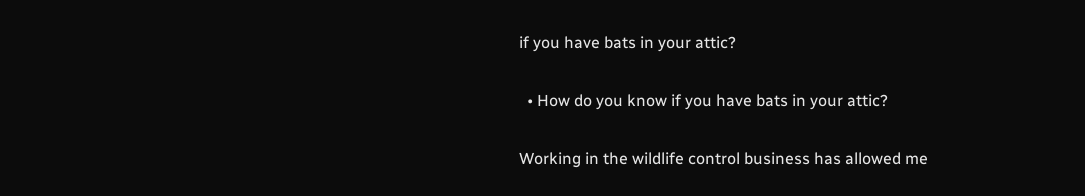if you have bats in your attic?

  • How do you know if you have bats in your attic?

Working in the wildlife control business has allowed me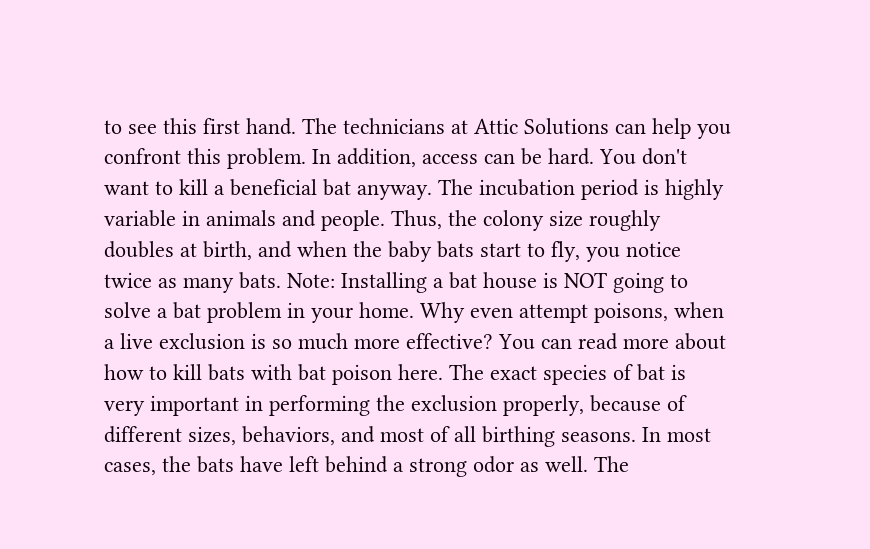to see this first hand. The technicians at Attic Solutions can help you confront this problem. In addition, access can be hard. You don't want to kill a beneficial bat anyway. The incubation period is highly variable in animals and people. Thus, the colony size roughly doubles at birth, and when the baby bats start to fly, you notice twice as many bats. Note: Installing a bat house is NOT going to solve a bat problem in your home. Why even attempt poisons, when a live exclusion is so much more effective? You can read more about how to kill bats with bat poison here. The exact species of bat is very important in performing the exclusion properly, because of different sizes, behaviors, and most of all birthing seasons. In most cases, the bats have left behind a strong odor as well. The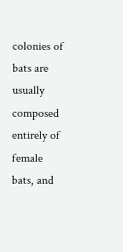colonies of bats are usually composed entirely of female bats, and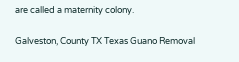are called a maternity colony.

Galveston, County TX Texas Guano Removal